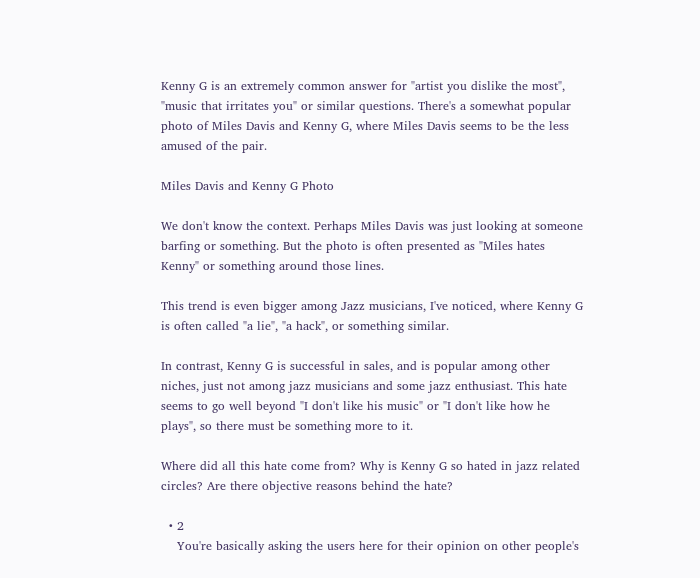Kenny G is an extremely common answer for "artist you dislike the most", "music that irritates you" or similar questions. There's a somewhat popular photo of Miles Davis and Kenny G, where Miles Davis seems to be the less amused of the pair.

Miles Davis and Kenny G Photo

We don't know the context. Perhaps Miles Davis was just looking at someone barfing or something. But the photo is often presented as "Miles hates Kenny" or something around those lines.

This trend is even bigger among Jazz musicians, I've noticed, where Kenny G is often called "a lie", "a hack", or something similar.

In contrast, Kenny G is successful in sales, and is popular among other niches, just not among jazz musicians and some jazz enthusiast. This hate seems to go well beyond "I don't like his music" or "I don't like how he plays", so there must be something more to it.

Where did all this hate come from? Why is Kenny G so hated in jazz related circles? Are there objective reasons behind the hate?

  • 2
    You're basically asking the users here for their opinion on other people's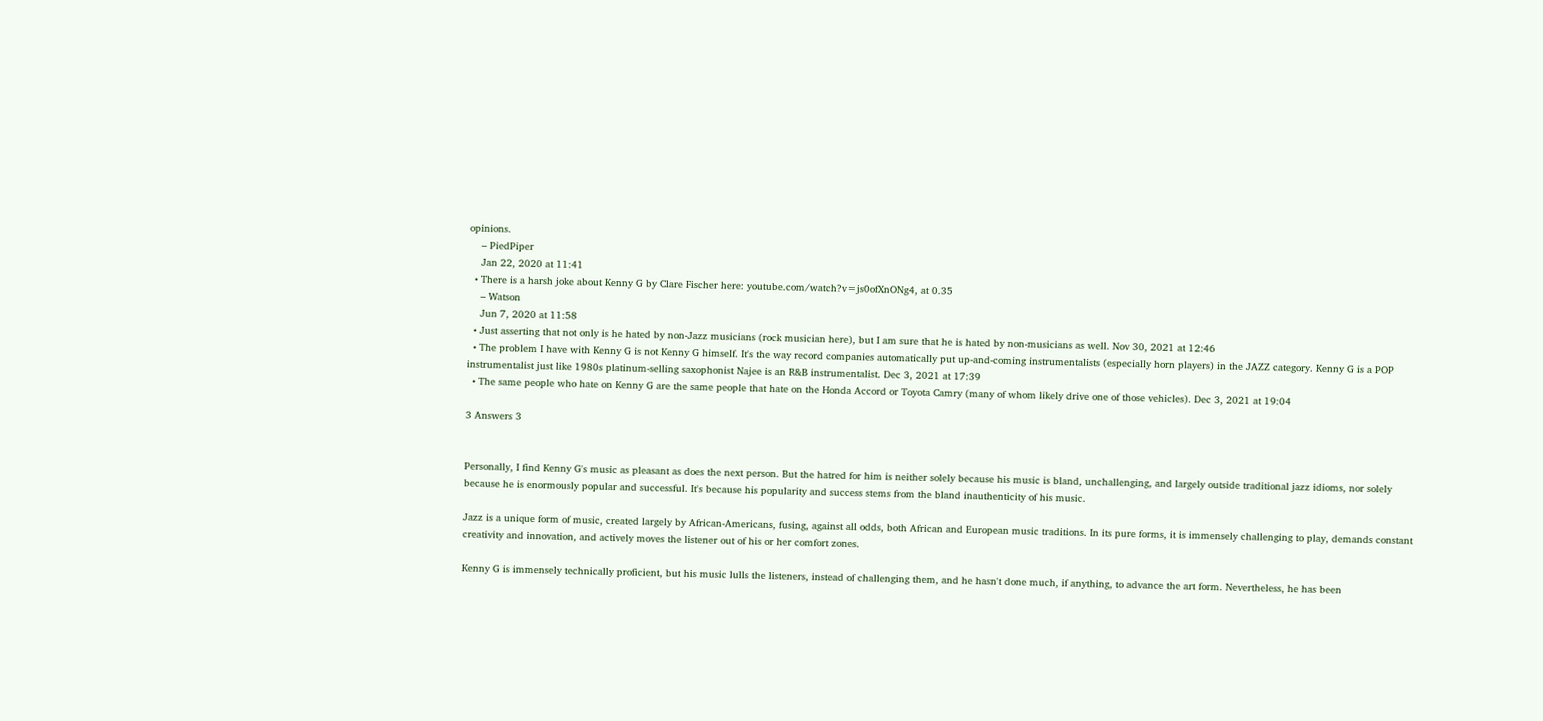opinions.
    – PiedPiper
    Jan 22, 2020 at 11:41
  • There is a harsh joke about Kenny G by Clare Fischer here: youtube.com/watch?v=js0ofXnONg4, at 0.35
    – Watson
    Jun 7, 2020 at 11:58
  • Just asserting that not only is he hated by non-Jazz musicians (rock musician here), but I am sure that he is hated by non-musicians as well. Nov 30, 2021 at 12:46
  • The problem I have with Kenny G is not Kenny G himself. It's the way record companies automatically put up-and-coming instrumentalists (especially horn players) in the JAZZ category. Kenny G is a POP instrumentalist just like 1980s platinum-selling saxophonist Najee is an R&B instrumentalist. Dec 3, 2021 at 17:39
  • The same people who hate on Kenny G are the same people that hate on the Honda Accord or Toyota Camry (many of whom likely drive one of those vehicles). Dec 3, 2021 at 19:04

3 Answers 3


Personally, I find Kenny G's music as pleasant as does the next person. But the hatred for him is neither solely because his music is bland, unchallenging, and largely outside traditional jazz idioms, nor solely because he is enormously popular and successful. It's because his popularity and success stems from the bland inauthenticity of his music.

Jazz is a unique form of music, created largely by African-Americans, fusing, against all odds, both African and European music traditions. In its pure forms, it is immensely challenging to play, demands constant creativity and innovation, and actively moves the listener out of his or her comfort zones.

Kenny G is immensely technically proficient, but his music lulls the listeners, instead of challenging them, and he hasn't done much, if anything, to advance the art form. Nevertheless, he has been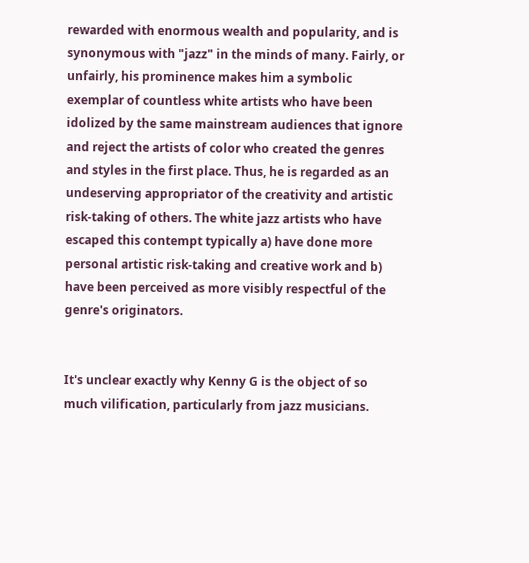rewarded with enormous wealth and popularity, and is synonymous with "jazz" in the minds of many. Fairly, or unfairly, his prominence makes him a symbolic exemplar of countless white artists who have been idolized by the same mainstream audiences that ignore and reject the artists of color who created the genres and styles in the first place. Thus, he is regarded as an undeserving appropriator of the creativity and artistic risk-taking of others. The white jazz artists who have escaped this contempt typically a) have done more personal artistic risk-taking and creative work and b) have been perceived as more visibly respectful of the genre's originators.


It's unclear exactly why Kenny G is the object of so much vilification, particularly from jazz musicians.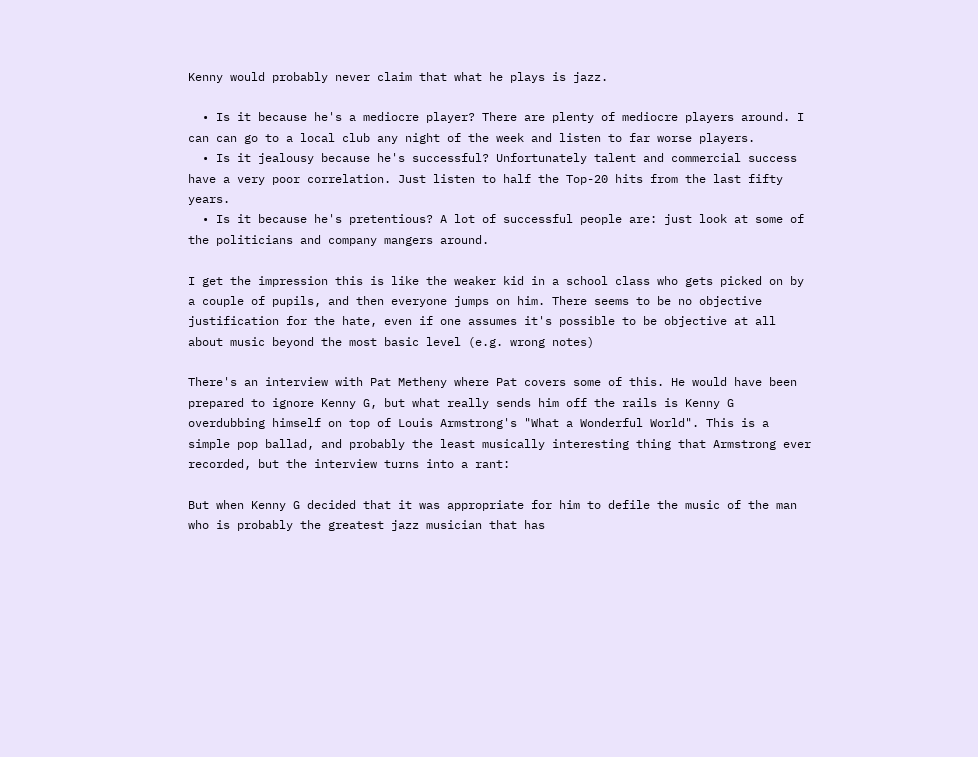Kenny would probably never claim that what he plays is jazz.

  • Is it because he's a mediocre player? There are plenty of mediocre players around. I can can go to a local club any night of the week and listen to far worse players.
  • Is it jealousy because he's successful? Unfortunately talent and commercial success have a very poor correlation. Just listen to half the Top-20 hits from the last fifty years.
  • Is it because he's pretentious? A lot of successful people are: just look at some of the politicians and company mangers around.

I get the impression this is like the weaker kid in a school class who gets picked on by a couple of pupils, and then everyone jumps on him. There seems to be no objective justification for the hate, even if one assumes it's possible to be objective at all about music beyond the most basic level (e.g. wrong notes)

There's an interview with Pat Metheny where Pat covers some of this. He would have been prepared to ignore Kenny G, but what really sends him off the rails is Kenny G overdubbing himself on top of Louis Armstrong's "What a Wonderful World". This is a simple pop ballad, and probably the least musically interesting thing that Armstrong ever recorded, but the interview turns into a rant:

But when Kenny G decided that it was appropriate for him to defile the music of the man who is probably the greatest jazz musician that has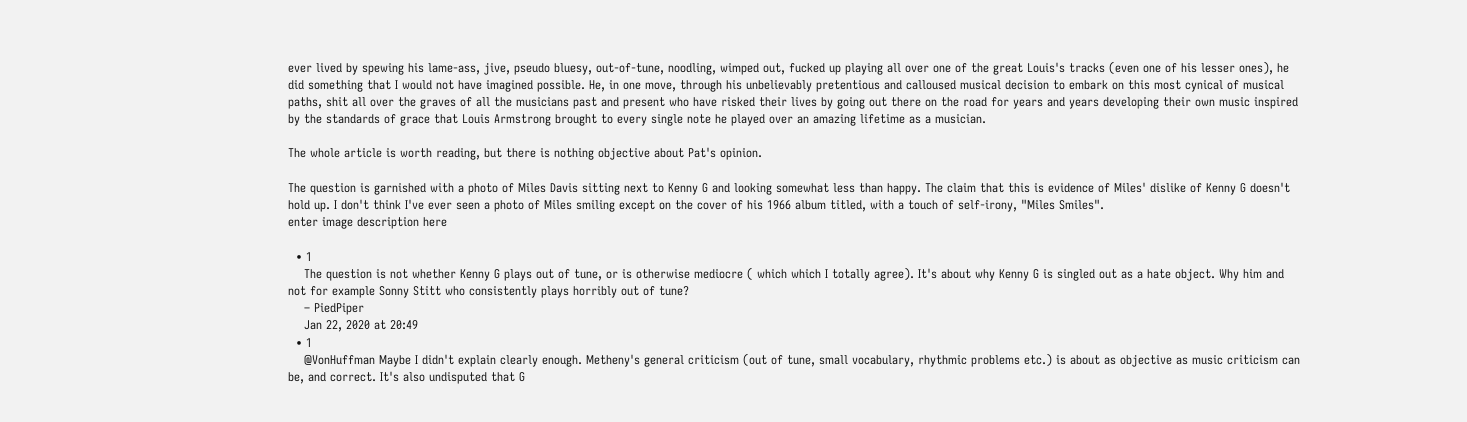ever lived by spewing his lame-ass, jive, pseudo bluesy, out-of-tune, noodling, wimped out, fucked up playing all over one of the great Louis's tracks (even one of his lesser ones), he did something that I would not have imagined possible. He, in one move, through his unbelievably pretentious and calloused musical decision to embark on this most cynical of musical paths, shit all over the graves of all the musicians past and present who have risked their lives by going out there on the road for years and years developing their own music inspired by the standards of grace that Louis Armstrong brought to every single note he played over an amazing lifetime as a musician.

The whole article is worth reading, but there is nothing objective about Pat's opinion.

The question is garnished with a photo of Miles Davis sitting next to Kenny G and looking somewhat less than happy. The claim that this is evidence of Miles' dislike of Kenny G doesn't hold up. I don't think I've ever seen a photo of Miles smiling except on the cover of his 1966 album titled, with a touch of self-irony, "Miles Smiles".
enter image description here

  • 1
    The question is not whether Kenny G plays out of tune, or is otherwise mediocre ( which which I totally agree). It's about why Kenny G is singled out as a hate object. Why him and not for example Sonny Stitt who consistently plays horribly out of tune?
    – PiedPiper
    Jan 22, 2020 at 20:49
  • 1
    @VonHuffman Maybe I didn't explain clearly enough. Metheny's general criticism (out of tune, small vocabulary, rhythmic problems etc.) is about as objective as music criticism can be, and correct. It's also undisputed that G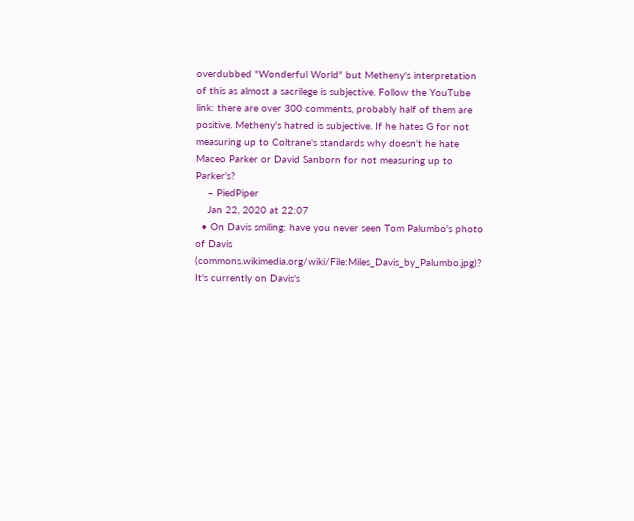overdubbed "Wonderful World" but Metheny's interpretation of this as almost a sacrilege is subjective. Follow the YouTube link: there are over 300 comments, probably half of them are positive. Metheny's hatred is subjective. If he hates G for not measuring up to Coltrane's standards why doesn't he hate Maceo Parker or David Sanborn for not measuring up to Parker's?
    – PiedPiper
    Jan 22, 2020 at 22:07
  • On Davis smiling: have you never seen Tom Palumbo's photo of Davis (commons.wikimedia.org/wiki/File:Miles_Davis_by_Palumbo.jpg)? It's currently on Davis's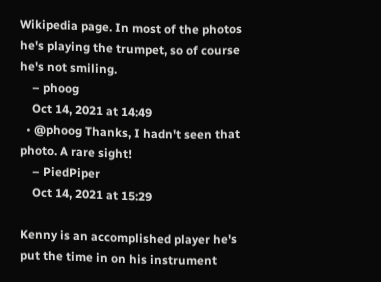Wikipedia page. In most of the photos he's playing the trumpet, so of course he's not smiling.
    – phoog
    Oct 14, 2021 at 14:49
  • @phoog Thanks, I hadn't seen that photo. A rare sight!
    – PiedPiper
    Oct 14, 2021 at 15:29

Kenny is an accomplished player he's put the time in on his instrument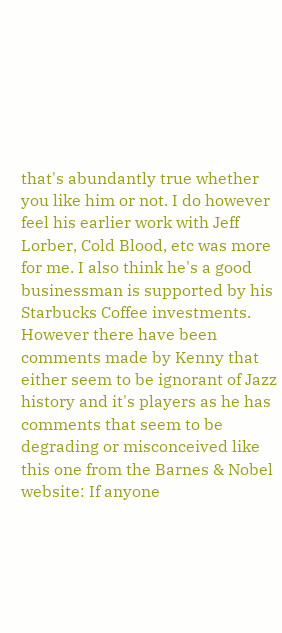that's abundantly true whether you like him or not. I do however feel his earlier work with Jeff Lorber, Cold Blood, etc was more for me. I also think he's a good businessman is supported by his Starbucks Coffee investments. However there have been comments made by Kenny that either seem to be ignorant of Jazz history and it's players as he has comments that seem to be degrading or misconceived like this one from the Barnes & Nobel website: If anyone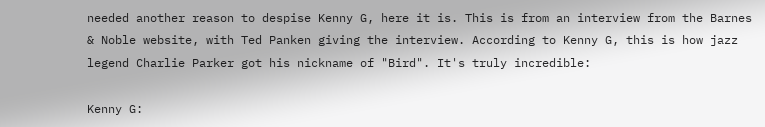needed another reason to despise Kenny G, here it is. This is from an interview from the Barnes & Noble website, with Ted Panken giving the interview. According to Kenny G, this is how jazz legend Charlie Parker got his nickname of "Bird". It's truly incredible:

Kenny G: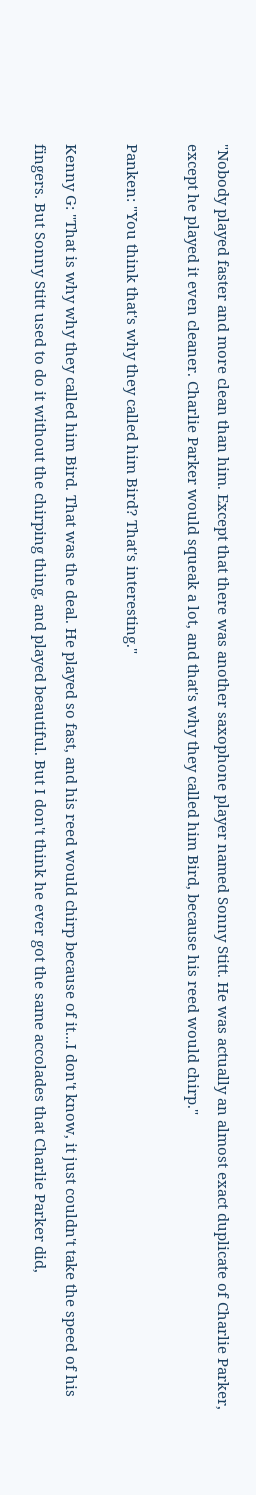"Nobody played faster and more clean than him. Except that there was another saxophone player named Sonny Stitt. He was actually an almost exact duplicate of Charlie Parker, except he played it even cleaner. Charlie Parker would squeak a lot, and that's why they called him Bird, because his reed would chirp."

Panken: "You think that's why they called him Bird? That's interesting."

Kenny G: "That is why why they called him Bird. That was the deal. He played so fast, and his reed would chirp because of it...I don't know, it just couldn't take the speed of his fingers. But Sonny Stitt used to do it without the chirping thing, and played beautiful. But I don't think he ever got the same accolades that Charlie Parker did,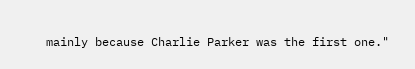mainly because Charlie Parker was the first one."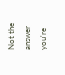Not the answer you're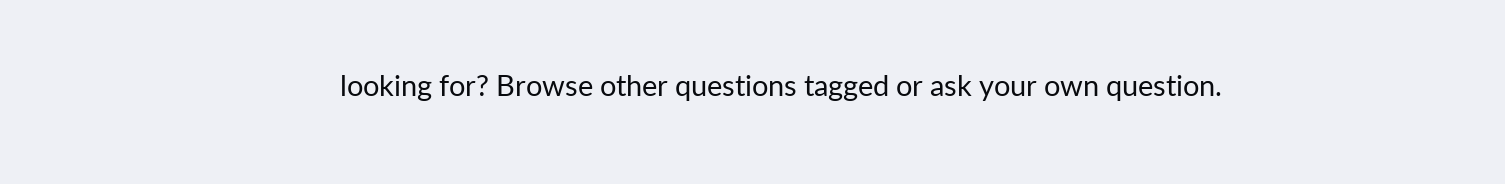looking for? Browse other questions tagged or ask your own question.